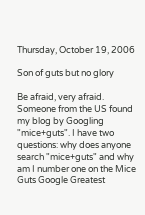Thursday, October 19, 2006

Son of guts but no glory

Be afraid, very afraid. Someone from the US found my blog by Googling "mice+guts". I have two questions: why does anyone search "mice+guts" and why am I number one on the Mice Guts Google Greatest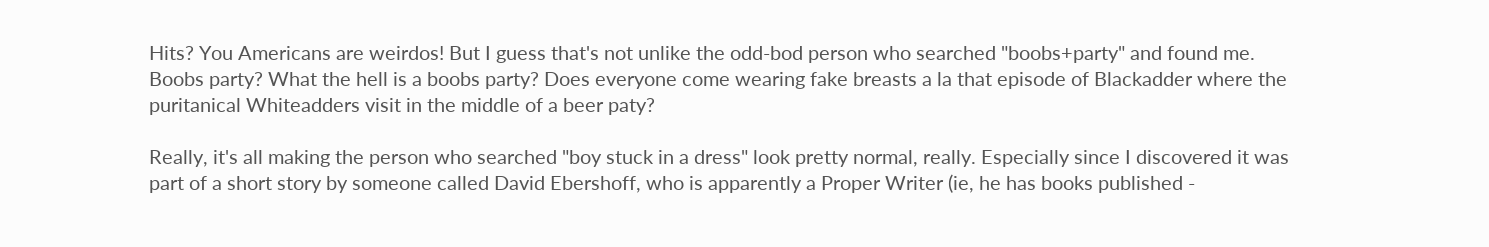Hits? You Americans are weirdos! But I guess that's not unlike the odd-bod person who searched "boobs+party" and found me. Boobs party? What the hell is a boobs party? Does everyone come wearing fake breasts a la that episode of Blackadder where the puritanical Whiteadders visit in the middle of a beer paty?

Really, it's all making the person who searched "boy stuck in a dress" look pretty normal, really. Especially since I discovered it was part of a short story by someone called David Ebershoff, who is apparently a Proper Writer (ie, he has books published -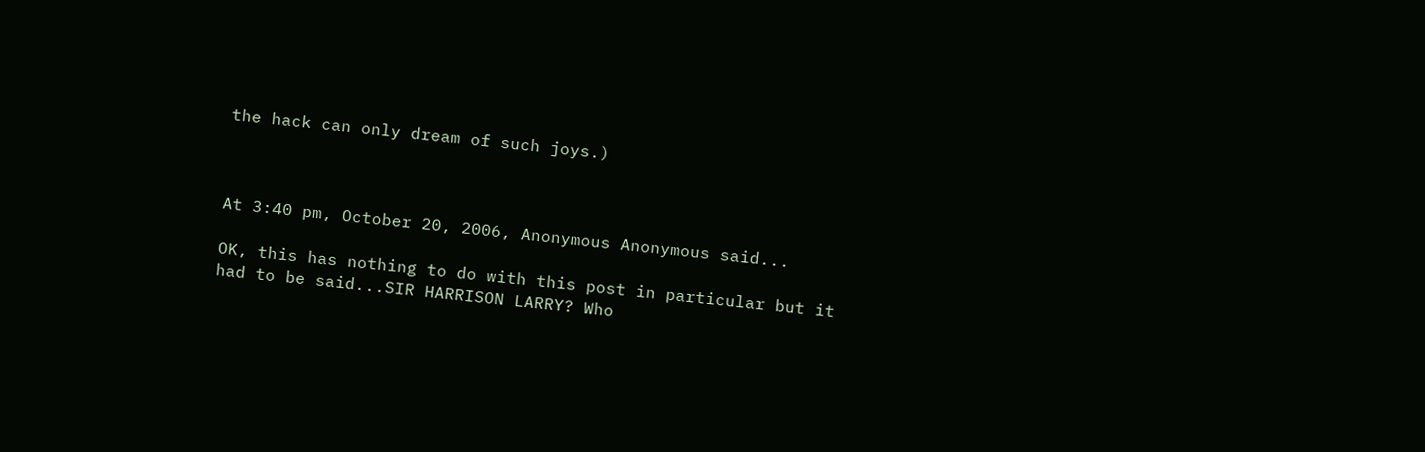the hack can only dream of such joys.)



At 3:40 pm, October 20, 2006, Anonymous Anonymous said...

OK, this has nothing to do with this post in particular but it had to be said...SIR HARRISON LARRY? Who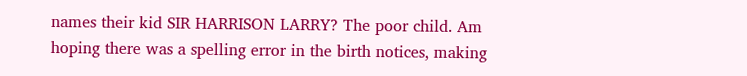names their kid SIR HARRISON LARRY? The poor child. Am hoping there was a spelling error in the birth notices, making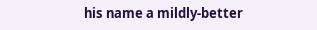his name a mildly-better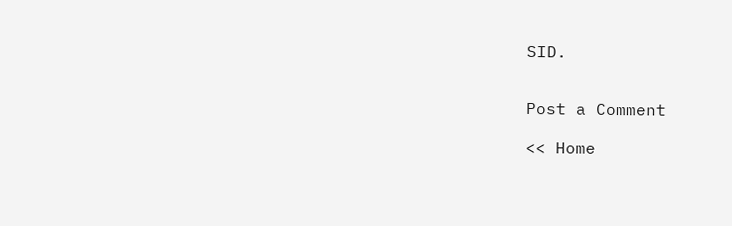SID.


Post a Comment

<< Home